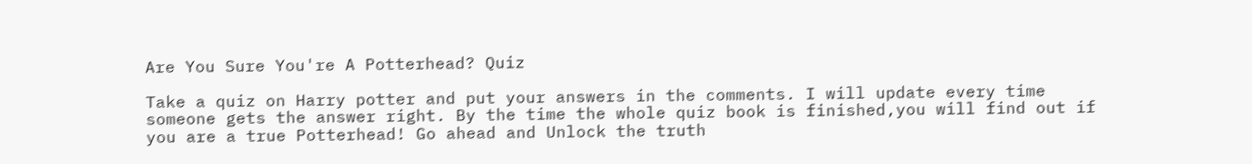Are You Sure You're A Potterhead? Quiz

Take a quiz on Harry potter and put your answers in the comments. I will update every time someone gets the answer right. By the time the whole quiz book is finished,you will find out if you are a true Potterhead! Go ahead and Unlock the truth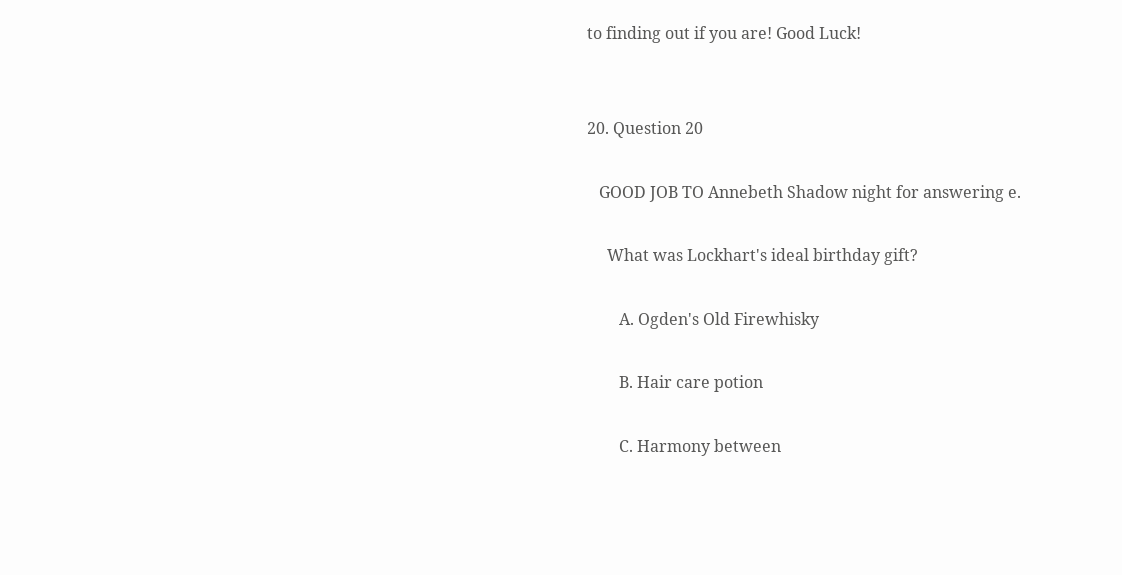to finding out if you are! Good Luck!


20. Question 20

   GOOD JOB TO Annebeth Shadow night for answering e.

     What was Lockhart's ideal birthday gift?

        A. Ogden's Old Firewhisky

        B. Hair care potion

        C. Harmony between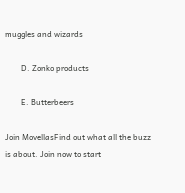muggles and wizards

        D. Zonko products

        E. Butterbeers

Join MovellasFind out what all the buzz is about. Join now to start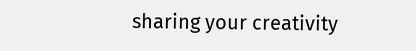sharing your creativity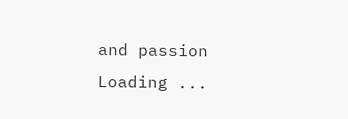and passion
Loading ...